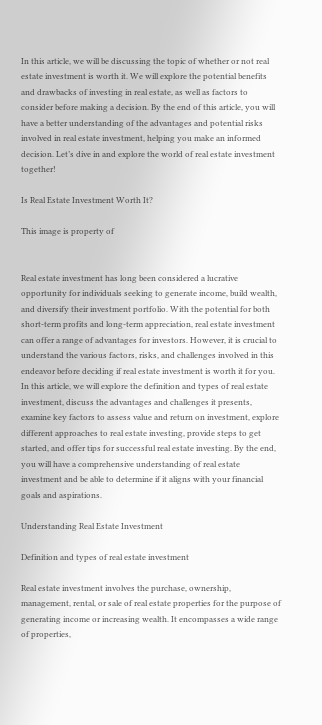In this article, we will be discussing the topic of whether or not real estate investment is worth it. We will explore the potential benefits and drawbacks of investing in real estate, as well as factors to consider before making a decision. By the end of this article, you will have a better understanding of the advantages and potential risks involved in real estate investment, helping you make an informed decision. Let’s dive in and explore the world of real estate investment together!

Is Real Estate Investment Worth It?

This image is property of


Real estate investment has long been considered a lucrative opportunity for individuals seeking to generate income, build wealth, and diversify their investment portfolio. With the potential for both short-term profits and long-term appreciation, real estate investment can offer a range of advantages for investors. However, it is crucial to understand the various factors, risks, and challenges involved in this endeavor before deciding if real estate investment is worth it for you. In this article, we will explore the definition and types of real estate investment, discuss the advantages and challenges it presents, examine key factors to assess value and return on investment, explore different approaches to real estate investing, provide steps to get started, and offer tips for successful real estate investing. By the end, you will have a comprehensive understanding of real estate investment and be able to determine if it aligns with your financial goals and aspirations.

Understanding Real Estate Investment

Definition and types of real estate investment

Real estate investment involves the purchase, ownership, management, rental, or sale of real estate properties for the purpose of generating income or increasing wealth. It encompasses a wide range of properties,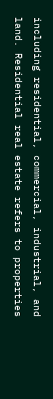including residential, commercial, industrial, and land. Residential real estate refers to properties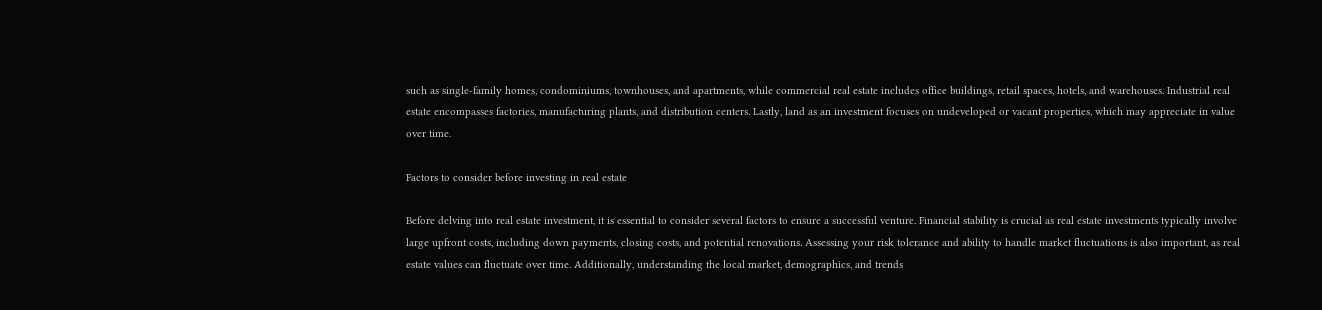such as single-family homes, condominiums, townhouses, and apartments, while commercial real estate includes office buildings, retail spaces, hotels, and warehouses. Industrial real estate encompasses factories, manufacturing plants, and distribution centers. Lastly, land as an investment focuses on undeveloped or vacant properties, which may appreciate in value over time.

Factors to consider before investing in real estate

Before delving into real estate investment, it is essential to consider several factors to ensure a successful venture. Financial stability is crucial as real estate investments typically involve large upfront costs, including down payments, closing costs, and potential renovations. Assessing your risk tolerance and ability to handle market fluctuations is also important, as real estate values can fluctuate over time. Additionally, understanding the local market, demographics, and trends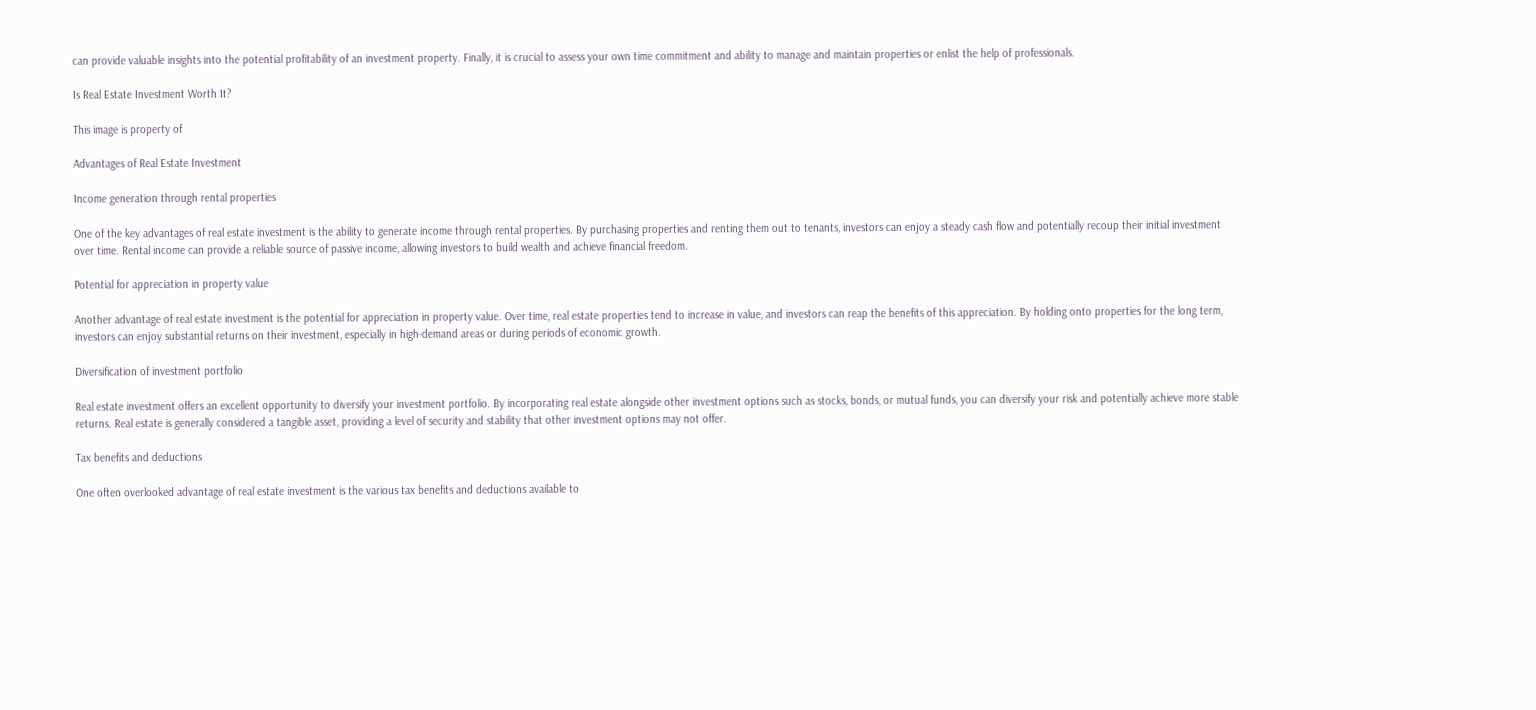can provide valuable insights into the potential profitability of an investment property. Finally, it is crucial to assess your own time commitment and ability to manage and maintain properties or enlist the help of professionals.

Is Real Estate Investment Worth It?

This image is property of

Advantages of Real Estate Investment

Income generation through rental properties

One of the key advantages of real estate investment is the ability to generate income through rental properties. By purchasing properties and renting them out to tenants, investors can enjoy a steady cash flow and potentially recoup their initial investment over time. Rental income can provide a reliable source of passive income, allowing investors to build wealth and achieve financial freedom.

Potential for appreciation in property value

Another advantage of real estate investment is the potential for appreciation in property value. Over time, real estate properties tend to increase in value, and investors can reap the benefits of this appreciation. By holding onto properties for the long term, investors can enjoy substantial returns on their investment, especially in high-demand areas or during periods of economic growth.

Diversification of investment portfolio

Real estate investment offers an excellent opportunity to diversify your investment portfolio. By incorporating real estate alongside other investment options such as stocks, bonds, or mutual funds, you can diversify your risk and potentially achieve more stable returns. Real estate is generally considered a tangible asset, providing a level of security and stability that other investment options may not offer.

Tax benefits and deductions

One often overlooked advantage of real estate investment is the various tax benefits and deductions available to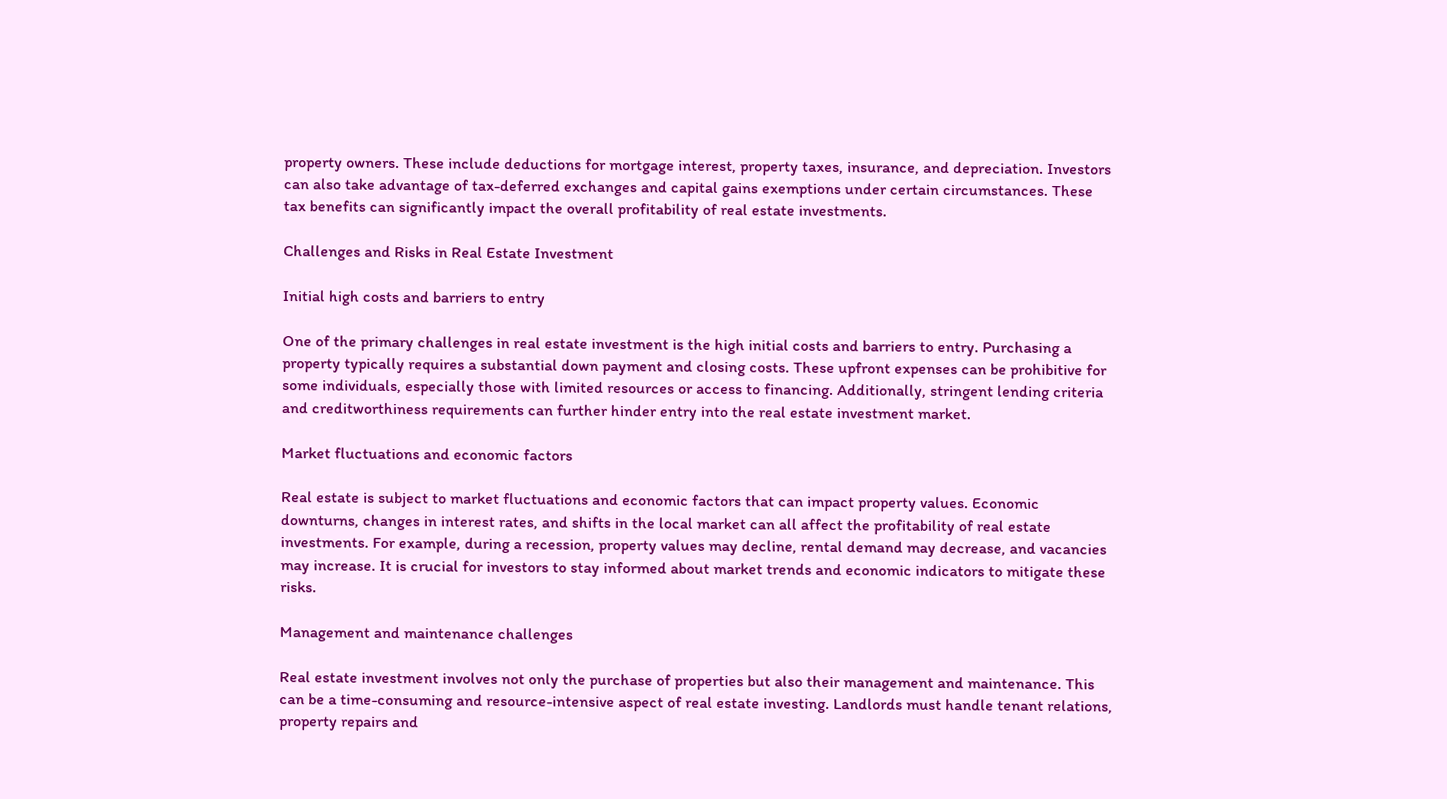property owners. These include deductions for mortgage interest, property taxes, insurance, and depreciation. Investors can also take advantage of tax-deferred exchanges and capital gains exemptions under certain circumstances. These tax benefits can significantly impact the overall profitability of real estate investments.

Challenges and Risks in Real Estate Investment

Initial high costs and barriers to entry

One of the primary challenges in real estate investment is the high initial costs and barriers to entry. Purchasing a property typically requires a substantial down payment and closing costs. These upfront expenses can be prohibitive for some individuals, especially those with limited resources or access to financing. Additionally, stringent lending criteria and creditworthiness requirements can further hinder entry into the real estate investment market.

Market fluctuations and economic factors

Real estate is subject to market fluctuations and economic factors that can impact property values. Economic downturns, changes in interest rates, and shifts in the local market can all affect the profitability of real estate investments. For example, during a recession, property values may decline, rental demand may decrease, and vacancies may increase. It is crucial for investors to stay informed about market trends and economic indicators to mitigate these risks.

Management and maintenance challenges

Real estate investment involves not only the purchase of properties but also their management and maintenance. This can be a time-consuming and resource-intensive aspect of real estate investing. Landlords must handle tenant relations, property repairs and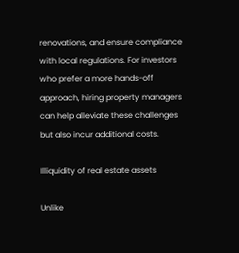renovations, and ensure compliance with local regulations. For investors who prefer a more hands-off approach, hiring property managers can help alleviate these challenges but also incur additional costs.

Illiquidity of real estate assets

Unlike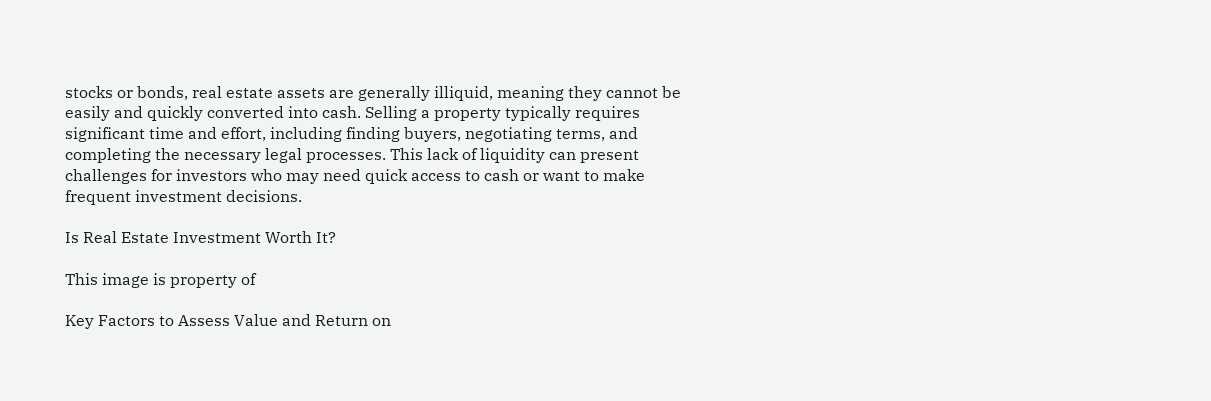stocks or bonds, real estate assets are generally illiquid, meaning they cannot be easily and quickly converted into cash. Selling a property typically requires significant time and effort, including finding buyers, negotiating terms, and completing the necessary legal processes. This lack of liquidity can present challenges for investors who may need quick access to cash or want to make frequent investment decisions.

Is Real Estate Investment Worth It?

This image is property of

Key Factors to Assess Value and Return on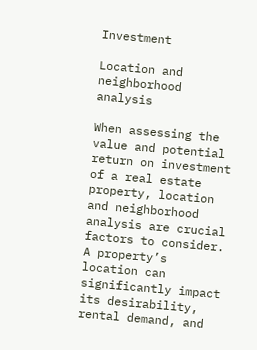Investment

Location and neighborhood analysis

When assessing the value and potential return on investment of a real estate property, location and neighborhood analysis are crucial factors to consider. A property’s location can significantly impact its desirability, rental demand, and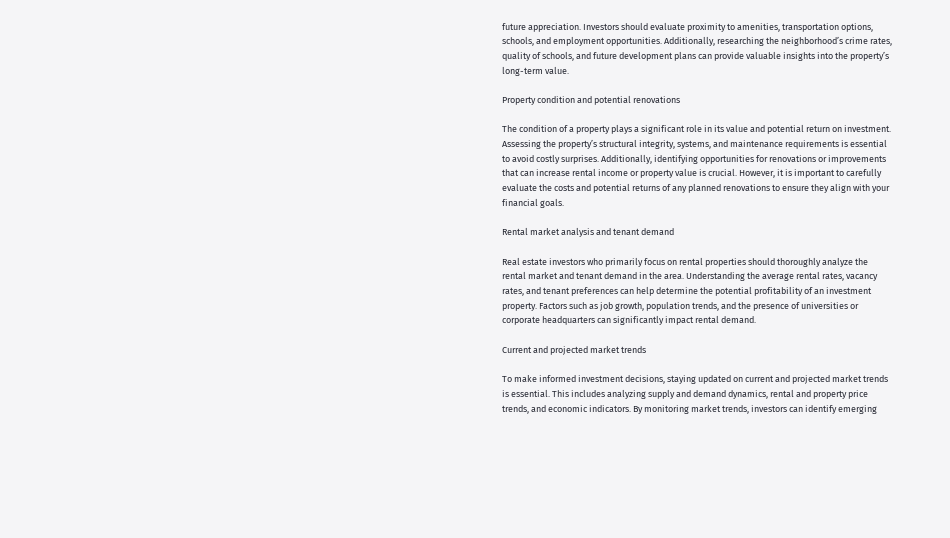future appreciation. Investors should evaluate proximity to amenities, transportation options, schools, and employment opportunities. Additionally, researching the neighborhood’s crime rates, quality of schools, and future development plans can provide valuable insights into the property’s long-term value.

Property condition and potential renovations

The condition of a property plays a significant role in its value and potential return on investment. Assessing the property’s structural integrity, systems, and maintenance requirements is essential to avoid costly surprises. Additionally, identifying opportunities for renovations or improvements that can increase rental income or property value is crucial. However, it is important to carefully evaluate the costs and potential returns of any planned renovations to ensure they align with your financial goals.

Rental market analysis and tenant demand

Real estate investors who primarily focus on rental properties should thoroughly analyze the rental market and tenant demand in the area. Understanding the average rental rates, vacancy rates, and tenant preferences can help determine the potential profitability of an investment property. Factors such as job growth, population trends, and the presence of universities or corporate headquarters can significantly impact rental demand.

Current and projected market trends

To make informed investment decisions, staying updated on current and projected market trends is essential. This includes analyzing supply and demand dynamics, rental and property price trends, and economic indicators. By monitoring market trends, investors can identify emerging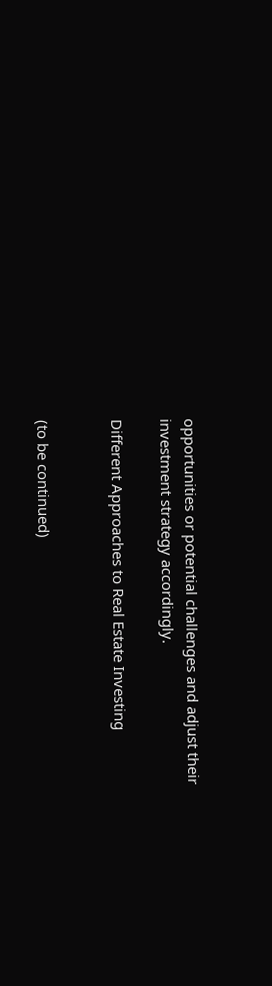opportunities or potential challenges and adjust their investment strategy accordingly.

Different Approaches to Real Estate Investing


(to be continued)